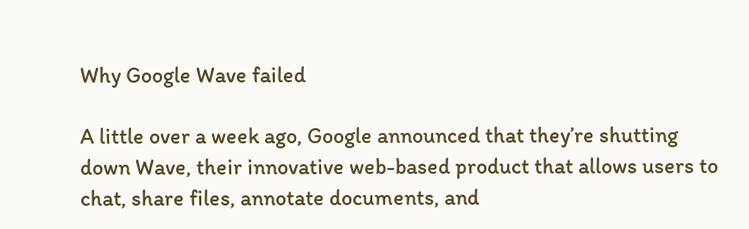Why Google Wave failed

A little over a week ago, Google announced that they’re shutting down Wave, their innovative web-based product that allows users to chat, share files, annotate documents, and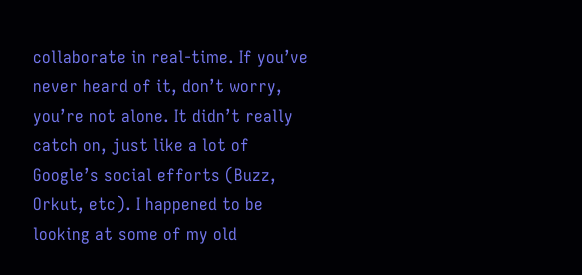collaborate in real-time. If you’ve never heard of it, don’t worry, you’re not alone. It didn’t really catch on, just like a lot of Google’s social efforts (Buzz, Orkut, etc). I happened to be looking at some of my old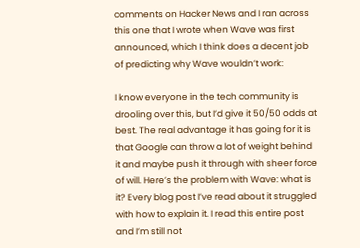comments on Hacker News and I ran across this one that I wrote when Wave was first announced, which I think does a decent job of predicting why Wave wouldn’t work:

I know everyone in the tech community is drooling over this, but I’d give it 50/50 odds at best. The real advantage it has going for it is that Google can throw a lot of weight behind it and maybe push it through with sheer force of will. Here’s the problem with Wave: what is it? Every blog post I’ve read about it struggled with how to explain it. I read this entire post and I’m still not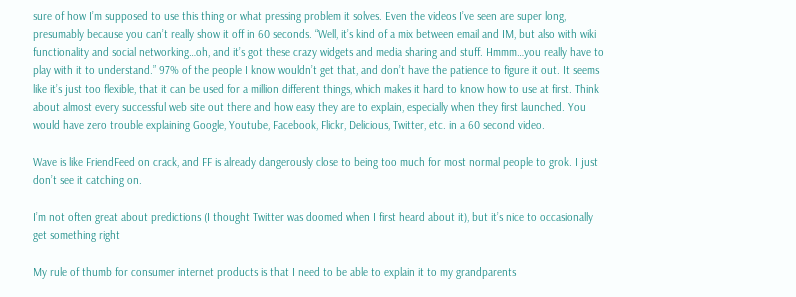sure of how I’m supposed to use this thing or what pressing problem it solves. Even the videos I’ve seen are super long, presumably because you can’t really show it off in 60 seconds. “Well, it’s kind of a mix between email and IM, but also with wiki functionality and social networking…oh, and it’s got these crazy widgets and media sharing and stuff. Hmmm…you really have to play with it to understand.” 97% of the people I know wouldn’t get that, and don’t have the patience to figure it out. It seems like it’s just too flexible, that it can be used for a million different things, which makes it hard to know how to use at first. Think about almost every successful web site out there and how easy they are to explain, especially when they first launched. You would have zero trouble explaining Google, Youtube, Facebook, Flickr, Delicious, Twitter, etc. in a 60 second video.

Wave is like FriendFeed on crack, and FF is already dangerously close to being too much for most normal people to grok. I just don’t see it catching on.

I’m not often great about predictions (I thought Twitter was doomed when I first heard about it), but it’s nice to occasionally get something right

My rule of thumb for consumer internet products is that I need to be able to explain it to my grandparents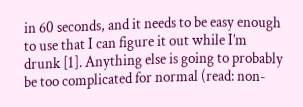in 60 seconds, and it needs to be easy enough to use that I can figure it out while I’m drunk [1]. Anything else is going to probably be too complicated for normal (read: non-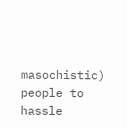masochistic) people to hassle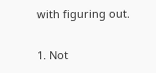with figuring out.

1. Not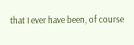that I ever have been, of course